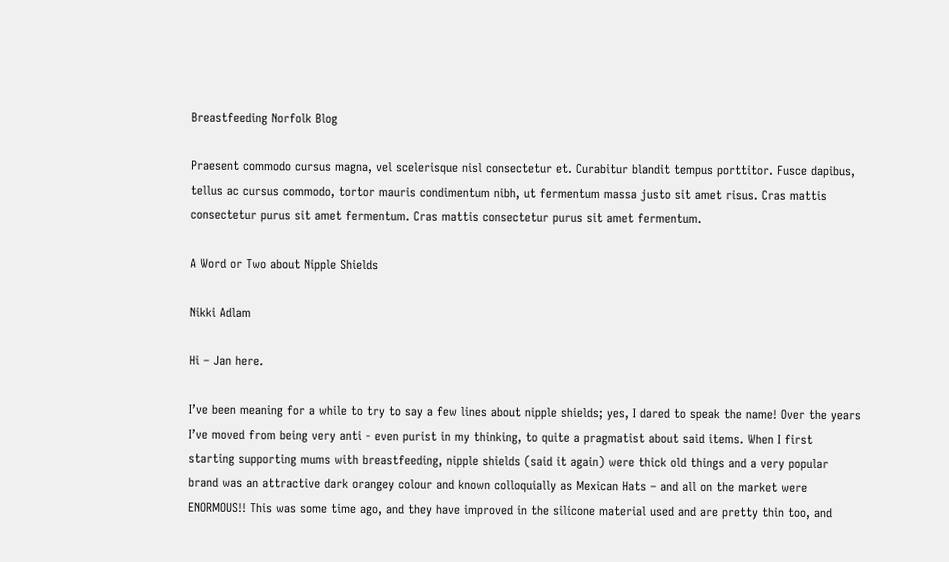Breastfeeding Norfolk Blog

Praesent commodo cursus magna, vel scelerisque nisl consectetur et. Curabitur blandit tempus porttitor. Fusce dapibus, tellus ac cursus commodo, tortor mauris condimentum nibh, ut fermentum massa justo sit amet risus. Cras mattis consectetur purus sit amet fermentum. Cras mattis consectetur purus sit amet fermentum.

A Word or Two about Nipple Shields

Nikki Adlam

Hi – Jan here.

I’ve been meaning for a while to try to say a few lines about nipple shields; yes, I dared to speak the name! Over the years I’ve moved from being very anti - even purist in my thinking, to quite a pragmatist about said items. When I first starting supporting mums with breastfeeding, nipple shields (said it again) were thick old things and a very popular brand was an attractive dark orangey colour and known colloquially as Mexican Hats – and all on the market were ENORMOUS!! This was some time ago, and they have improved in the silicone material used and are pretty thin too, and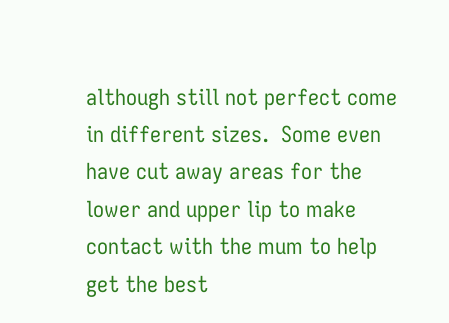although still not perfect come in different sizes.  Some even have cut away areas for the lower and upper lip to make contact with the mum to help get the best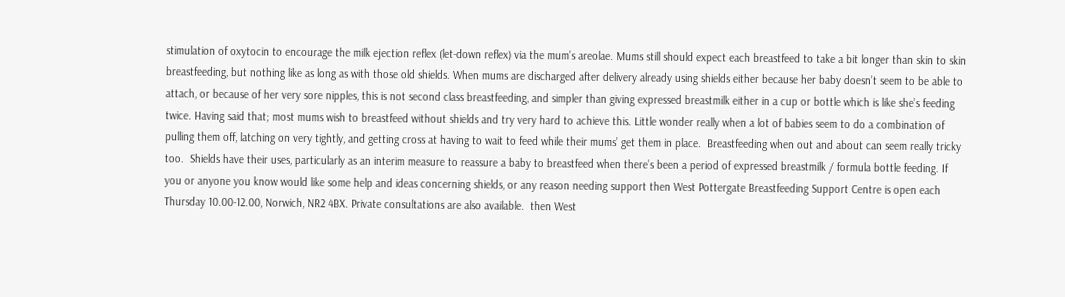stimulation of oxytocin to encourage the milk ejection reflex (let-down reflex) via the mum’s areolae. Mums still should expect each breastfeed to take a bit longer than skin to skin breastfeeding, but nothing like as long as with those old shields. When mums are discharged after delivery already using shields either because her baby doesn’t seem to be able to attach, or because of her very sore nipples, this is not second class breastfeeding, and simpler than giving expressed breastmilk either in a cup or bottle which is like she’s feeding twice. Having said that; most mums wish to breastfeed without shields and try very hard to achieve this. Little wonder really when a lot of babies seem to do a combination of pulling them off, latching on very tightly, and getting cross at having to wait to feed while their mums’ get them in place.  Breastfeeding when out and about can seem really tricky too.  Shields have their uses, particularly as an interim measure to reassure a baby to breastfeed when there’s been a period of expressed breastmilk / formula bottle feeding. If you or anyone you know would like some help and ideas concerning shields, or any reason needing support then West Pottergate Breastfeeding Support Centre is open each Thursday 10.00-12.00, Norwich, NR2 4BX. Private consultations are also available.  then West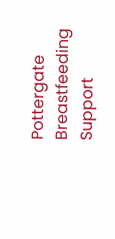Pottergate Breastfeeding Support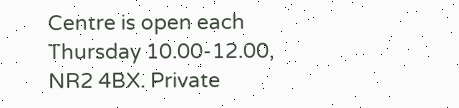Centre is open each Thursday 10.00-12.00, NR2 4BX. Private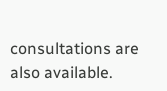consultations are also available.